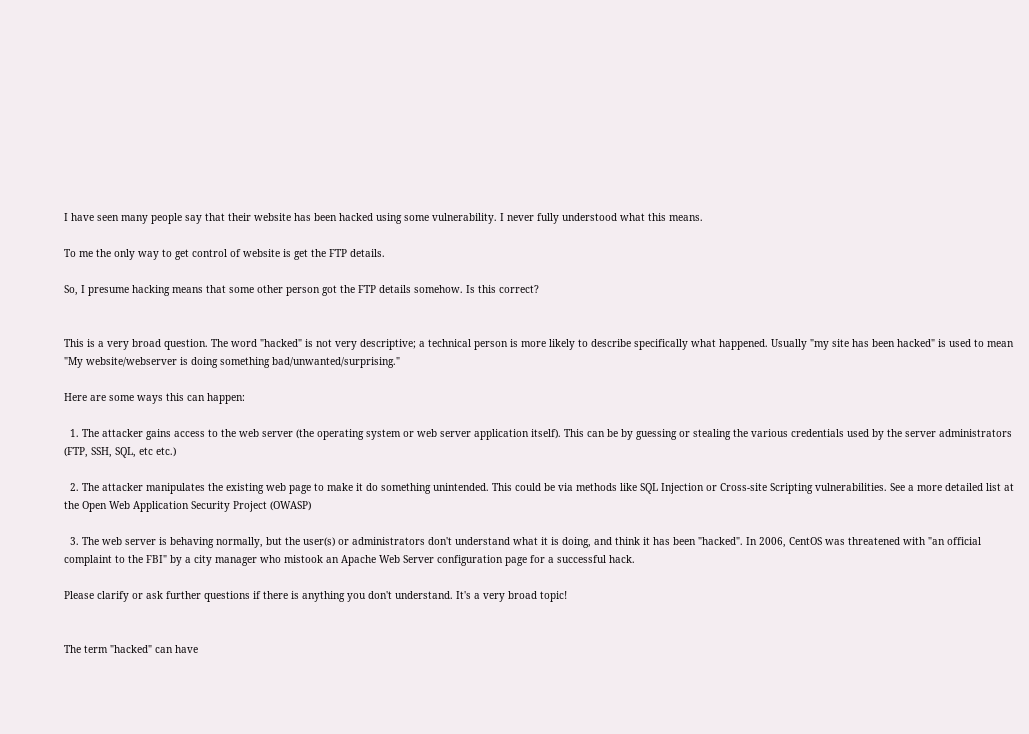I have seen many people say that their website has been hacked using some vulnerability. I never fully understood what this means.

To me the only way to get control of website is get the FTP details.

So, I presume hacking means that some other person got the FTP details somehow. Is this correct?


This is a very broad question. The word "hacked" is not very descriptive; a technical person is more likely to describe specifically what happened. Usually "my site has been hacked" is used to mean "My website/webserver is doing something bad/unwanted/surprising."

Here are some ways this can happen:

  1. The attacker gains access to the web server (the operating system or web server application itself). This can be by guessing or stealing the various credentials used by the server administrators (FTP, SSH, SQL, etc etc.)

  2. The attacker manipulates the existing web page to make it do something unintended. This could be via methods like SQL Injection or Cross-site Scripting vulnerabilities. See a more detailed list at the Open Web Application Security Project (OWASP)

  3. The web server is behaving normally, but the user(s) or administrators don't understand what it is doing, and think it has been "hacked". In 2006, CentOS was threatened with "an official complaint to the FBI" by a city manager who mistook an Apache Web Server configuration page for a successful hack.

Please clarify or ask further questions if there is anything you don't understand. It's a very broad topic!


The term "hacked" can have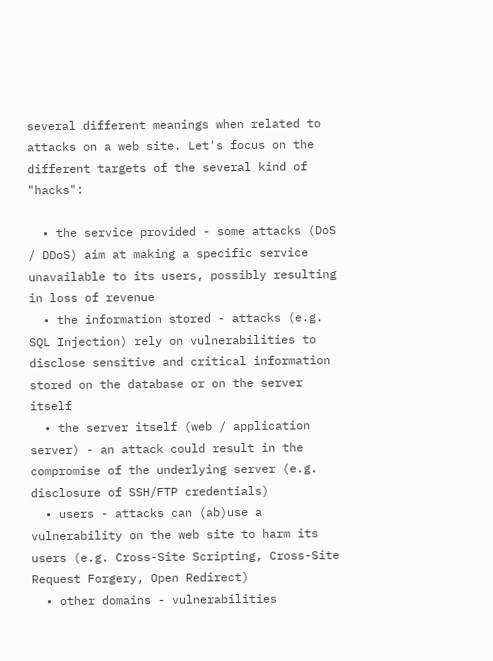several different meanings when related to attacks on a web site. Let's focus on the different targets of the several kind of "hacks":

  • the service provided - some attacks (DoS / DDoS) aim at making a specific service unavailable to its users, possibly resulting in loss of revenue
  • the information stored - attacks (e.g. SQL Injection) rely on vulnerabilities to disclose sensitive and critical information stored on the database or on the server itself
  • the server itself (web / application server) - an attack could result in the compromise of the underlying server (e.g. disclosure of SSH/FTP credentials)
  • users - attacks can (ab)use a vulnerability on the web site to harm its users (e.g. Cross-Site Scripting, Cross-Site Request Forgery, Open Redirect)
  • other domains - vulnerabilities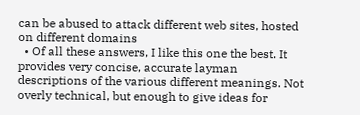can be abused to attack different web sites, hosted on different domains
  • Of all these answers, I like this one the best. It provides very concise, accurate layman descriptions of the various different meanings. Not overly technical, but enough to give ideas for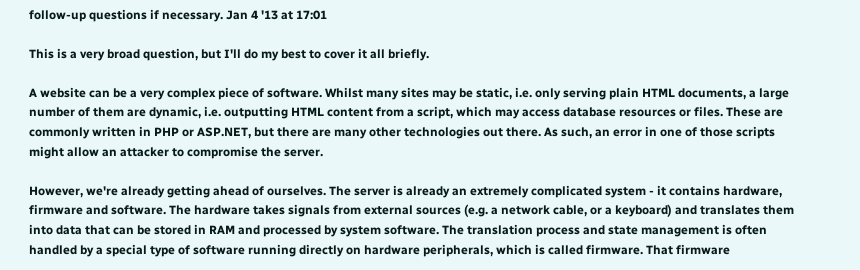follow-up questions if necessary. Jan 4 '13 at 17:01

This is a very broad question, but I'll do my best to cover it all briefly.

A website can be a very complex piece of software. Whilst many sites may be static, i.e. only serving plain HTML documents, a large number of them are dynamic, i.e. outputting HTML content from a script, which may access database resources or files. These are commonly written in PHP or ASP.NET, but there are many other technologies out there. As such, an error in one of those scripts might allow an attacker to compromise the server.

However, we're already getting ahead of ourselves. The server is already an extremely complicated system - it contains hardware, firmware and software. The hardware takes signals from external sources (e.g. a network cable, or a keyboard) and translates them into data that can be stored in RAM and processed by system software. The translation process and state management is often handled by a special type of software running directly on hardware peripherals, which is called firmware. That firmware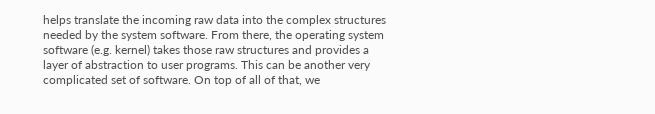helps translate the incoming raw data into the complex structures needed by the system software. From there, the operating system software (e.g. kernel) takes those raw structures and provides a layer of abstraction to user programs. This can be another very complicated set of software. On top of all of that, we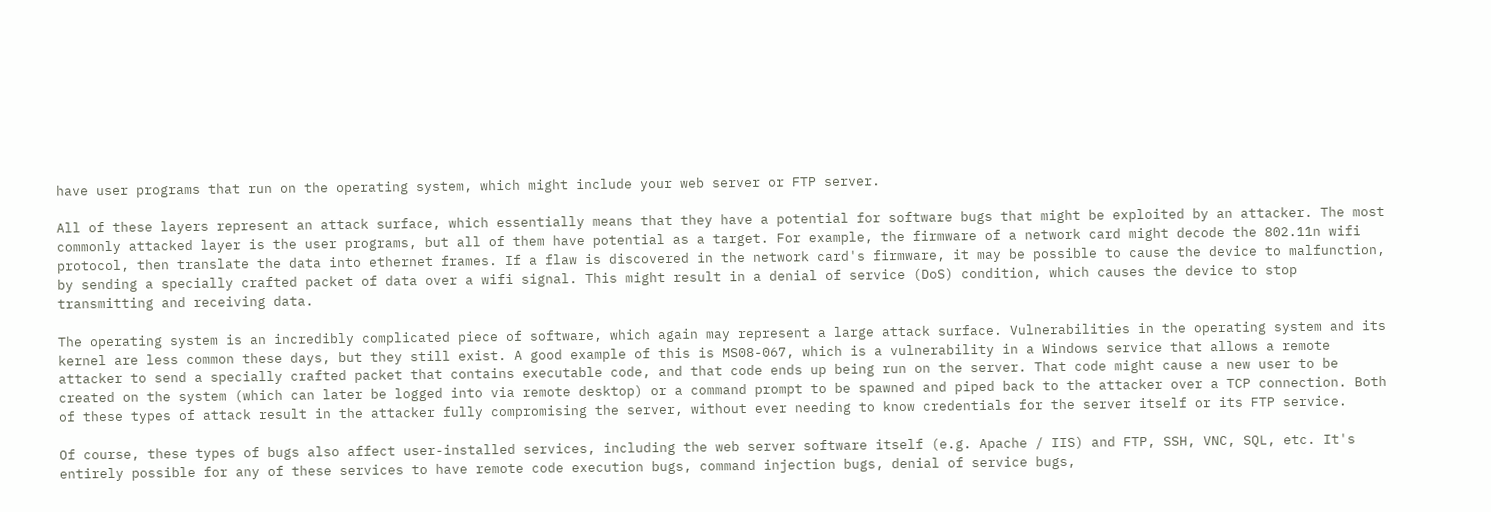have user programs that run on the operating system, which might include your web server or FTP server.

All of these layers represent an attack surface, which essentially means that they have a potential for software bugs that might be exploited by an attacker. The most commonly attacked layer is the user programs, but all of them have potential as a target. For example, the firmware of a network card might decode the 802.11n wifi protocol, then translate the data into ethernet frames. If a flaw is discovered in the network card's firmware, it may be possible to cause the device to malfunction, by sending a specially crafted packet of data over a wifi signal. This might result in a denial of service (DoS) condition, which causes the device to stop transmitting and receiving data.

The operating system is an incredibly complicated piece of software, which again may represent a large attack surface. Vulnerabilities in the operating system and its kernel are less common these days, but they still exist. A good example of this is MS08-067, which is a vulnerability in a Windows service that allows a remote attacker to send a specially crafted packet that contains executable code, and that code ends up being run on the server. That code might cause a new user to be created on the system (which can later be logged into via remote desktop) or a command prompt to be spawned and piped back to the attacker over a TCP connection. Both of these types of attack result in the attacker fully compromising the server, without ever needing to know credentials for the server itself or its FTP service.

Of course, these types of bugs also affect user-installed services, including the web server software itself (e.g. Apache / IIS) and FTP, SSH, VNC, SQL, etc. It's entirely possible for any of these services to have remote code execution bugs, command injection bugs, denial of service bugs,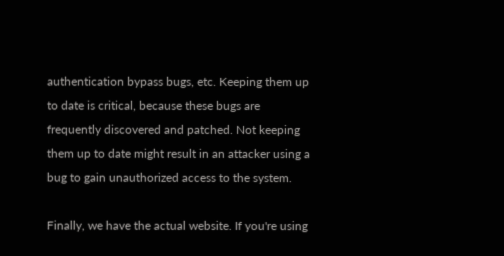authentication bypass bugs, etc. Keeping them up to date is critical, because these bugs are frequently discovered and patched. Not keeping them up to date might result in an attacker using a bug to gain unauthorized access to the system.

Finally, we have the actual website. If you're using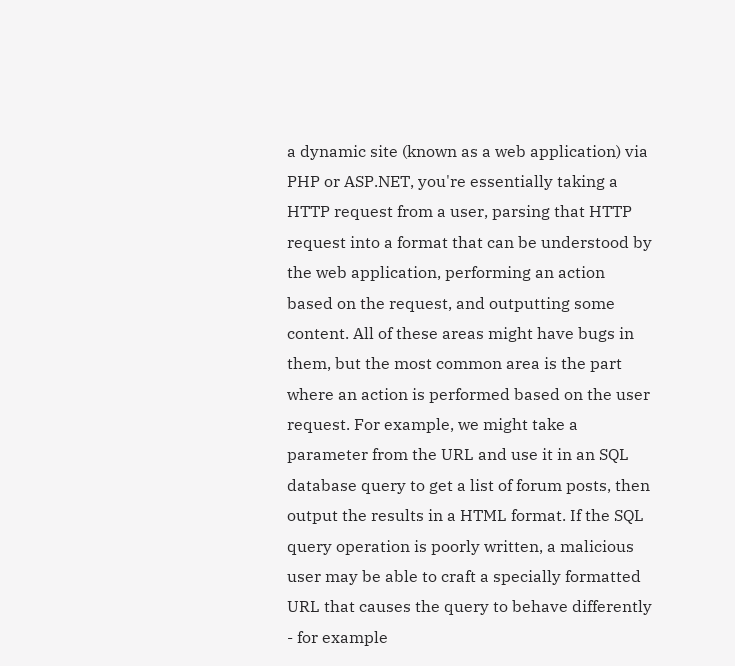a dynamic site (known as a web application) via PHP or ASP.NET, you're essentially taking a HTTP request from a user, parsing that HTTP request into a format that can be understood by the web application, performing an action based on the request, and outputting some content. All of these areas might have bugs in them, but the most common area is the part where an action is performed based on the user request. For example, we might take a parameter from the URL and use it in an SQL database query to get a list of forum posts, then output the results in a HTML format. If the SQL query operation is poorly written, a malicious user may be able to craft a specially formatted URL that causes the query to behave differently - for example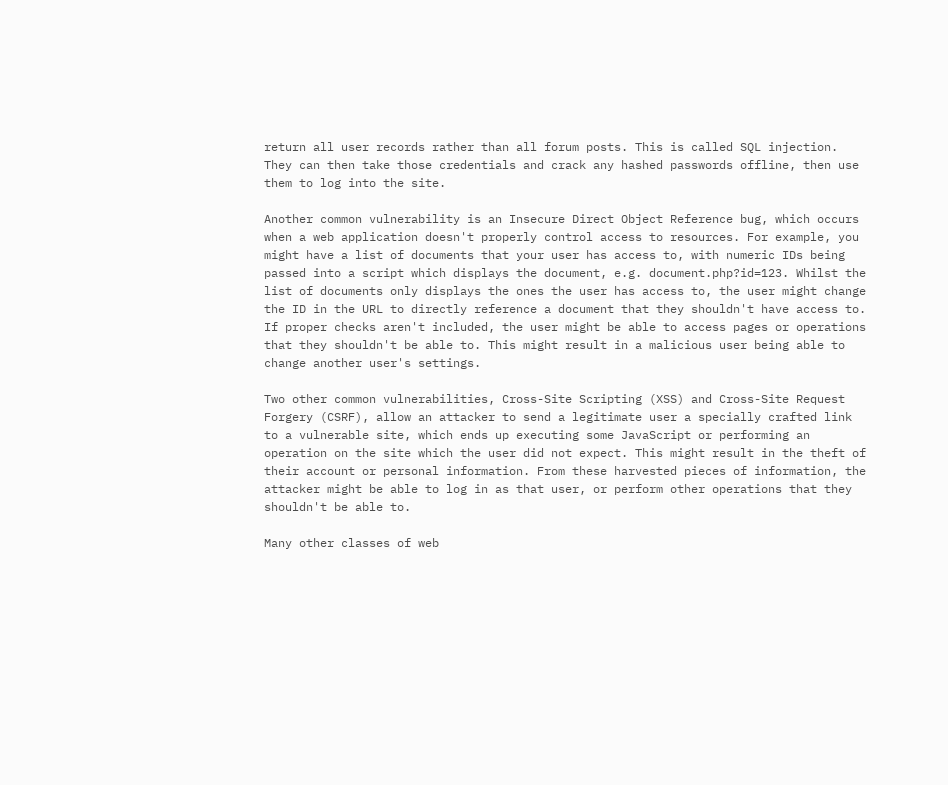return all user records rather than all forum posts. This is called SQL injection. They can then take those credentials and crack any hashed passwords offline, then use them to log into the site.

Another common vulnerability is an Insecure Direct Object Reference bug, which occurs when a web application doesn't properly control access to resources. For example, you might have a list of documents that your user has access to, with numeric IDs being passed into a script which displays the document, e.g. document.php?id=123. Whilst the list of documents only displays the ones the user has access to, the user might change the ID in the URL to directly reference a document that they shouldn't have access to. If proper checks aren't included, the user might be able to access pages or operations that they shouldn't be able to. This might result in a malicious user being able to change another user's settings.

Two other common vulnerabilities, Cross-Site Scripting (XSS) and Cross-Site Request Forgery (CSRF), allow an attacker to send a legitimate user a specially crafted link to a vulnerable site, which ends up executing some JavaScript or performing an operation on the site which the user did not expect. This might result in the theft of their account or personal information. From these harvested pieces of information, the attacker might be able to log in as that user, or perform other operations that they shouldn't be able to.

Many other classes of web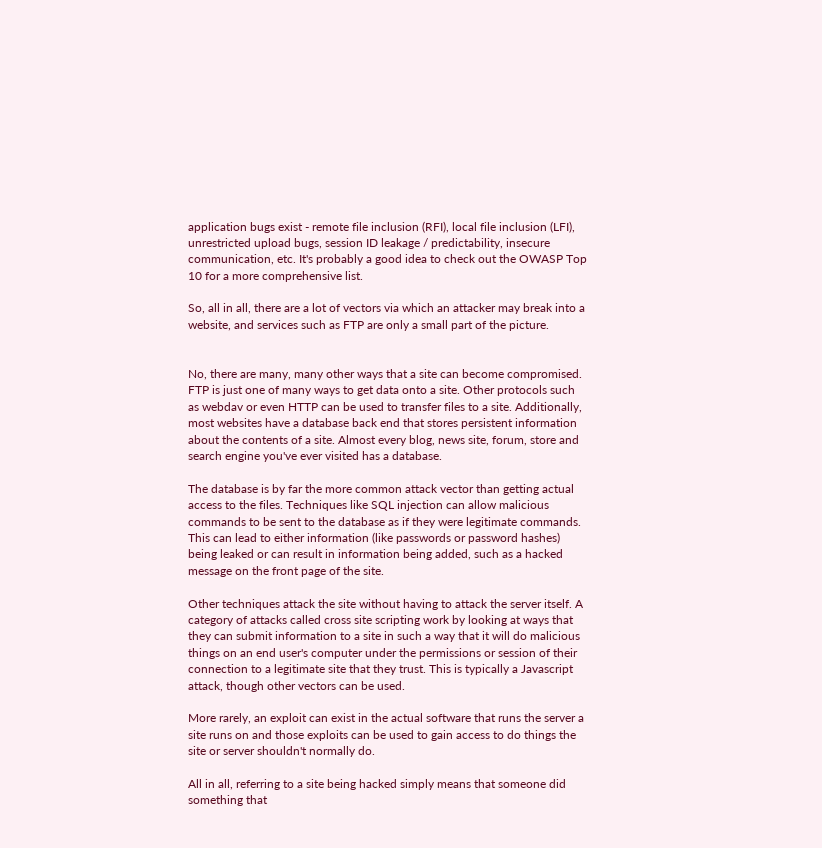application bugs exist - remote file inclusion (RFI), local file inclusion (LFI), unrestricted upload bugs, session ID leakage / predictability, insecure communication, etc. It's probably a good idea to check out the OWASP Top 10 for a more comprehensive list.

So, all in all, there are a lot of vectors via which an attacker may break into a website, and services such as FTP are only a small part of the picture.


No, there are many, many other ways that a site can become compromised. FTP is just one of many ways to get data onto a site. Other protocols such as webdav or even HTTP can be used to transfer files to a site. Additionally, most websites have a database back end that stores persistent information about the contents of a site. Almost every blog, news site, forum, store and search engine you've ever visited has a database.

The database is by far the more common attack vector than getting actual access to the files. Techniques like SQL injection can allow malicious commands to be sent to the database as if they were legitimate commands. This can lead to either information (like passwords or password hashes) being leaked or can result in information being added, such as a hacked message on the front page of the site.

Other techniques attack the site without having to attack the server itself. A category of attacks called cross site scripting work by looking at ways that they can submit information to a site in such a way that it will do malicious things on an end user's computer under the permissions or session of their connection to a legitimate site that they trust. This is typically a Javascript attack, though other vectors can be used.

More rarely, an exploit can exist in the actual software that runs the server a site runs on and those exploits can be used to gain access to do things the site or server shouldn't normally do.

All in all, referring to a site being hacked simply means that someone did something that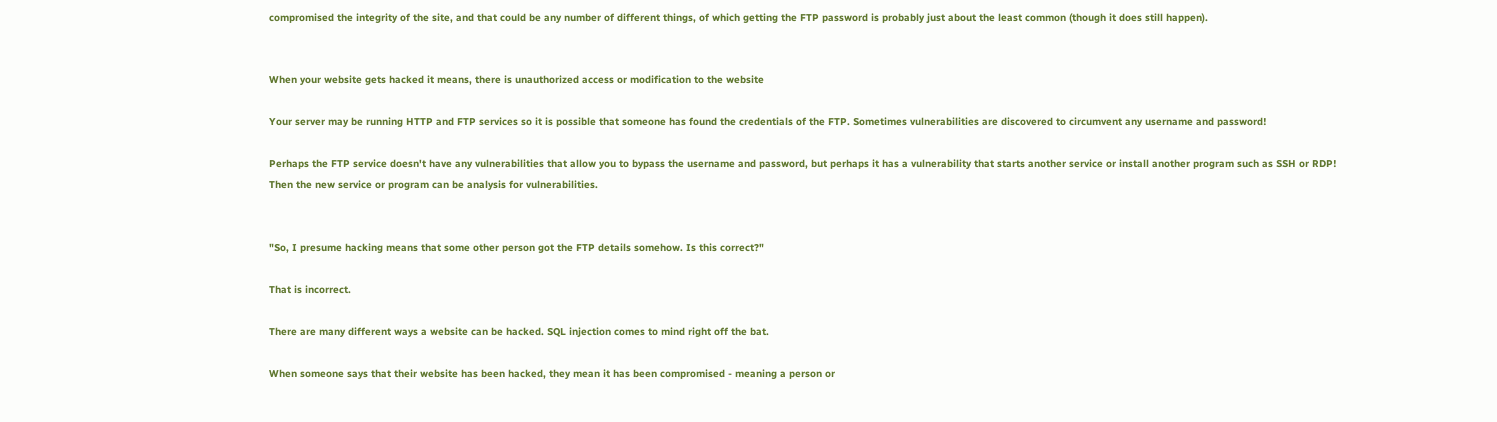compromised the integrity of the site, and that could be any number of different things, of which getting the FTP password is probably just about the least common (though it does still happen).


When your website gets hacked it means, there is unauthorized access or modification to the website

Your server may be running HTTP and FTP services so it is possible that someone has found the credentials of the FTP. Sometimes vulnerabilities are discovered to circumvent any username and password!

Perhaps the FTP service doesn't have any vulnerabilities that allow you to bypass the username and password, but perhaps it has a vulnerability that starts another service or install another program such as SSH or RDP! Then the new service or program can be analysis for vulnerabilities.


"So, I presume hacking means that some other person got the FTP details somehow. Is this correct?"

That is incorrect.

There are many different ways a website can be hacked. SQL injection comes to mind right off the bat.

When someone says that their website has been hacked, they mean it has been compromised - meaning a person or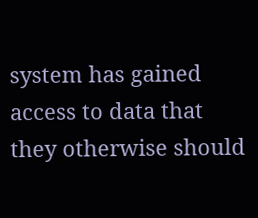system has gained access to data that they otherwise should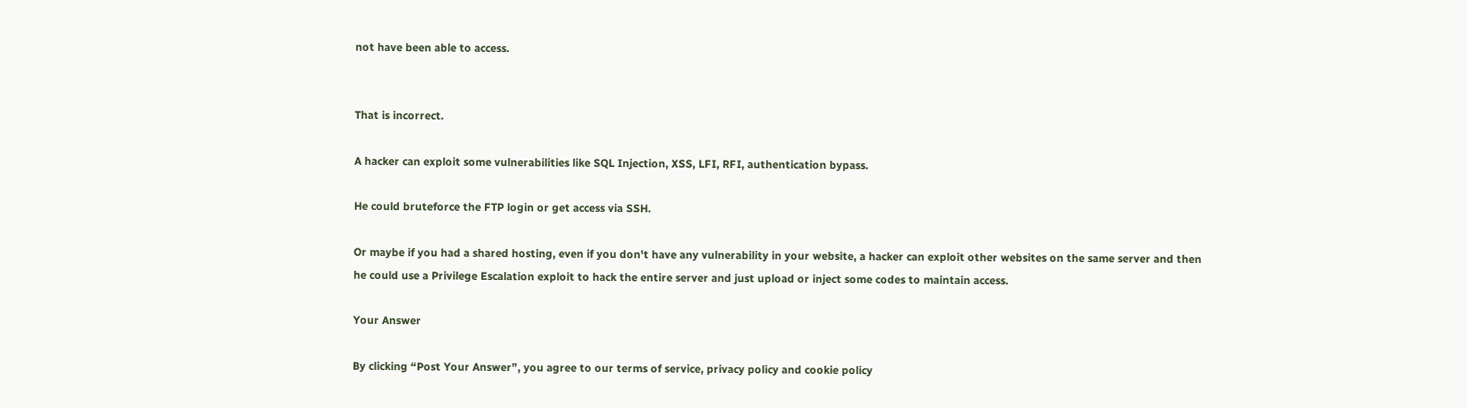not have been able to access.


That is incorrect.

A hacker can exploit some vulnerabilities like SQL Injection, XSS, LFI, RFI, authentication bypass.

He could bruteforce the FTP login or get access via SSH.

Or maybe if you had a shared hosting, even if you don't have any vulnerability in your website, a hacker can exploit other websites on the same server and then he could use a Privilege Escalation exploit to hack the entire server and just upload or inject some codes to maintain access.

Your Answer

By clicking “Post Your Answer”, you agree to our terms of service, privacy policy and cookie policy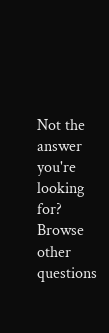Not the answer you're looking for? Browse other questions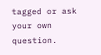tagged or ask your own question.